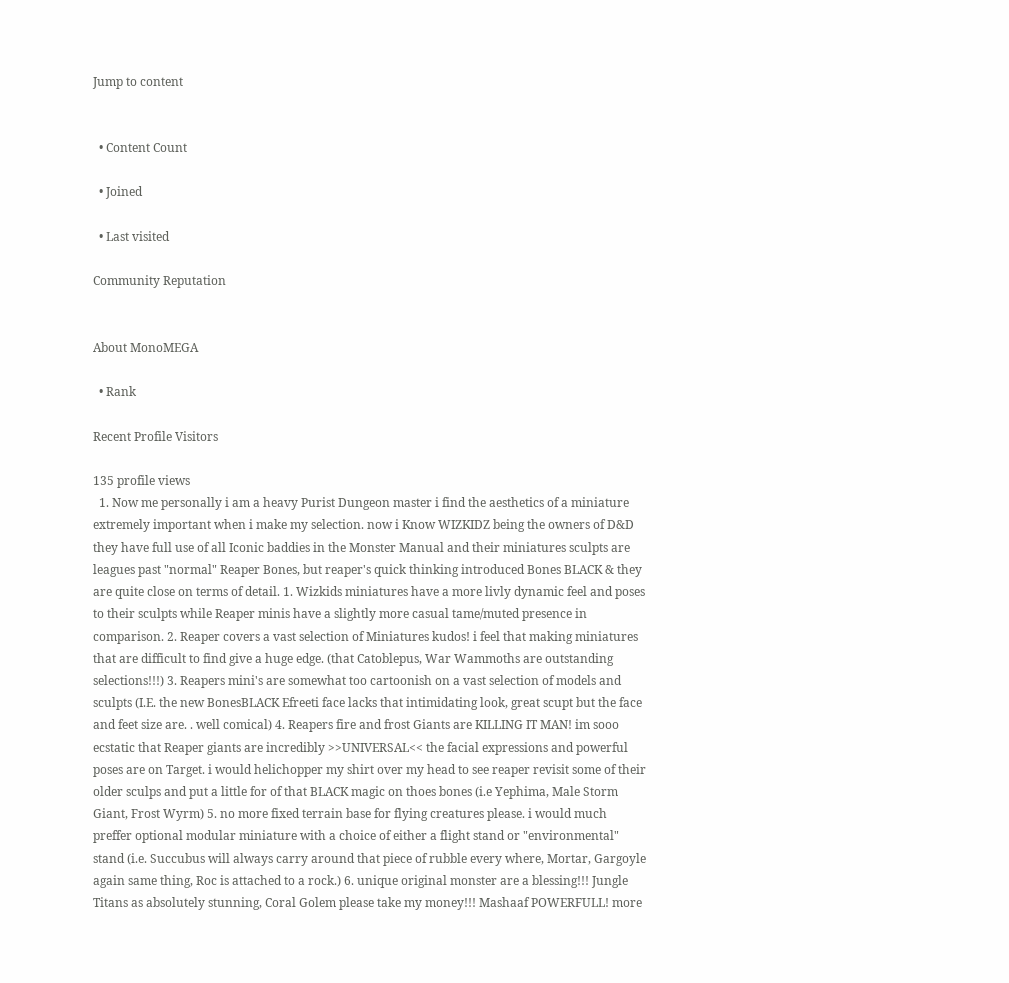Jump to content


  • Content Count

  • Joined

  • Last visited

Community Reputation


About MonoMEGA

  • Rank

Recent Profile Visitors

135 profile views
  1. Now me personally i am a heavy Purist Dungeon master i find the aesthetics of a miniature extremely important when i make my selection. now i Know WIZKIDZ being the owners of D&D they have full use of all Iconic baddies in the Monster Manual and their miniatures sculpts are leagues past "normal" Reaper Bones, but reaper's quick thinking introduced Bones BLACK & they are quite close on terms of detail. 1. Wizkids miniatures have a more livly dynamic feel and poses to their sculpts while Reaper minis have a slightly more casual tame/muted presence in comparison. 2. Reaper covers a vast selection of Miniatures kudos! i feel that making miniatures that are difficult to find give a huge edge. (that Catoblepus, War Wammoths are outstanding selections!!!) 3. Reapers mini's are somewhat too cartoonish on a vast selection of models and sculpts (I.E. the new BonesBLACK Efreeti face lacks that intimidating look, great scupt but the face and feet size are. . well comical) 4. Reapers fire and frost Giants are KILLING IT MAN! im sooo ecstatic that Reaper giants are incredibly >>UNIVERSAL<< the facial expressions and powerful poses are on Target. i would helichopper my shirt over my head to see reaper revisit some of their older sculps and put a little for of that BLACK magic on thoes bones (i.e Yephima, Male Storm Giant, Frost Wyrm) 5. no more fixed terrain base for flying creatures please. i would much preffer optional modular miniature with a choice of either a flight stand or "environmental" stand (i.e. Succubus will always carry around that piece of rubble every where, Mortar, Gargoyle again same thing, Roc is attached to a rock.) 6. unique original monster are a blessing!!! Jungle Titans as absolutely stunning, Coral Golem please take my money!!! Mashaaf POWERFULL! more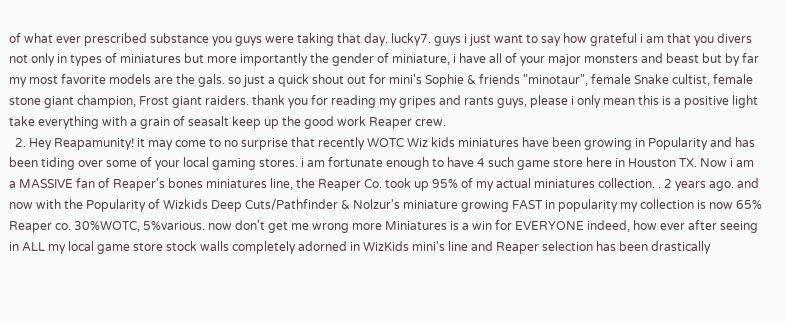of what ever prescribed substance you guys were taking that day. lucky7. guys i just want to say how grateful i am that you divers not only in types of miniatures but more importantly the gender of miniature, i have all of your major monsters and beast but by far my most favorite models are the gals. so just a quick shout out for mini's Sophie & friends "minotaur", female Snake cultist, female stone giant champion, Frost giant raiders. thank you for reading my gripes and rants guys, please i only mean this is a positive light take everything with a grain of seasalt keep up the good work Reaper crew.
  2. Hey Reapamunity! it may come to no surprise that recently WOTC Wiz kids miniatures have been growing in Popularity and has been tiding over some of your local gaming stores. i am fortunate enough to have 4 such game store here in Houston TX. Now i am a MASSIVE fan of Reaper's bones miniatures line, the Reaper Co. took up 95% of my actual miniatures collection. . 2 years ago. and now with the Popularity of Wizkids Deep Cuts/Pathfinder & Nolzur's miniature growing FAST in popularity my collection is now 65% Reaper co. 30%WOTC, 5%various. now don't get me wrong more Miniatures is a win for EVERYONE indeed, how ever after seeing in ALL my local game store stock walls completely adorned in WizKids mini's line and Reaper selection has been drastically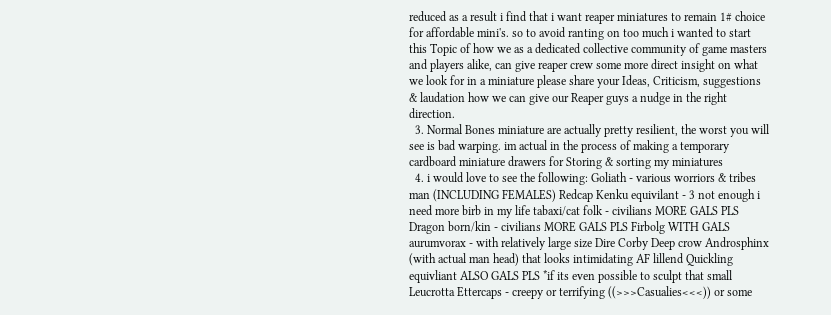reduced as a result i find that i want reaper miniatures to remain 1# choice for affordable mini's. so to avoid ranting on too much i wanted to start this Topic of how we as a dedicated collective community of game masters and players alike, can give reaper crew some more direct insight on what we look for in a miniature please share your Ideas, Criticism, suggestions & laudation how we can give our Reaper guys a nudge in the right direction.
  3. Normal Bones miniature are actually pretty resilient, the worst you will see is bad warping. im actual in the process of making a temporary cardboard miniature drawers for Storing & sorting my miniatures
  4. i would love to see the following: Goliath - various worriors & tribes man (INCLUDING FEMALES) Redcap Kenku equivilant - 3 not enough i need more birb in my life tabaxi/cat folk - civilians MORE GALS PLS Dragon born/kin - civilians MORE GALS PLS Firbolg WITH GALS aurumvorax - with relatively large size Dire Corby Deep crow Androsphinx (with actual man head) that looks intimidating AF lillend Quickling equivliant ALSO GALS PLS *if its even possible to sculpt that small Leucrotta Ettercaps - creepy or terrifying ((>>>Casualies<<<)) or some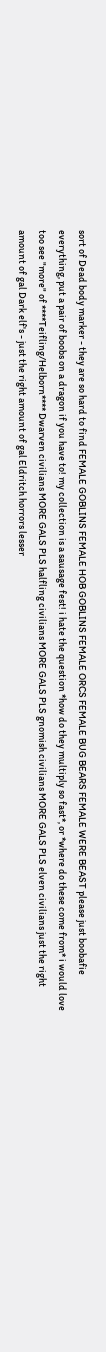sort of Dead body marker - they are so hard to find FEMALE GOBLINS FEMALE HOB GOBLINS FEMALE ORCS FEMALE BUG BEARS FEMALE WERE BEAST please just boobafie everything, put a pair of boobs on a dragon if you have to! my collection is a sausage fest! i hate the question *how do they multiply so fast*, or *where do these come from* i would love too see "more" of ****Teifling/Helborn**** Dwarven civilians MORE GALS PLS halfling civilians MORE GALS PLS gnomish civilians MORE GALS PLS elven civilians just the right amount of gal Dark elf's - just the right amount of gal Eldritch horrors lesser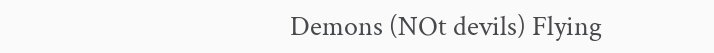Demons (NOt devils) Flying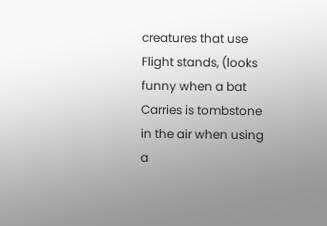creatures that use Flight stands, (looks funny when a bat Carries is tombstone in the air when using a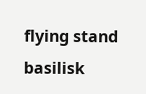flying stand basilisk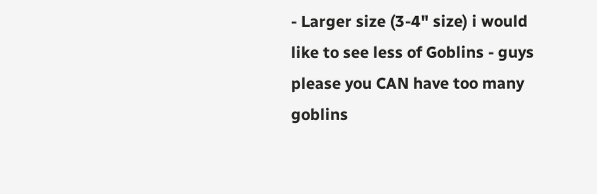- Larger size (3-4" size) i would like to see less of Goblins - guys please you CAN have too many goblins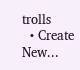trolls
  • Create New...